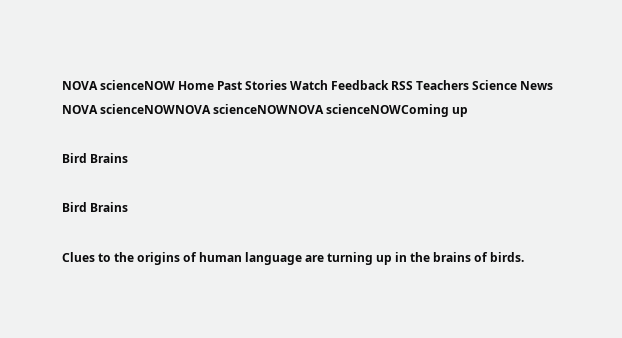NOVA scienceNOW Home Past Stories Watch Feedback RSS Teachers Science News
NOVA scienceNOWNOVA scienceNOWNOVA scienceNOWComing up

Bird Brains

Bird Brains

Clues to the origins of human language are turning up in the brains of birds.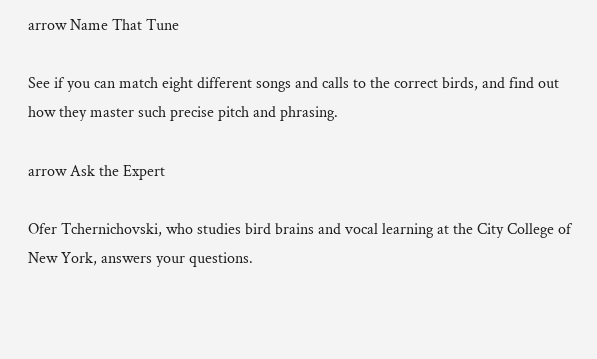arrow Name That Tune

See if you can match eight different songs and calls to the correct birds, and find out how they master such precise pitch and phrasing.

arrow Ask the Expert

Ofer Tchernichovski, who studies bird brains and vocal learning at the City College of New York, answers your questions.